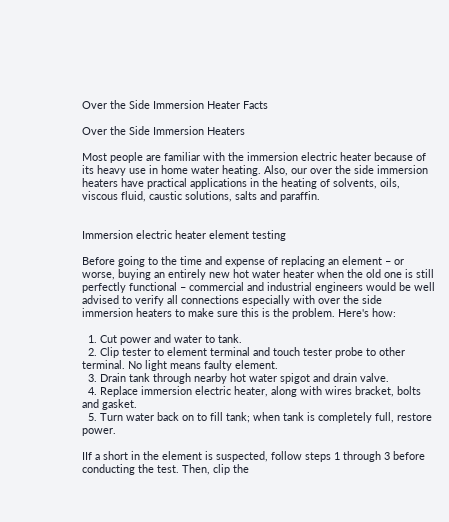Over the Side Immersion Heater Facts

Over the Side Immersion Heaters

Most people are familiar with the immersion electric heater because of its heavy use in home water heating. Also, our over the side immersion heaters have practical applications in the heating of solvents, oils, viscous fluid, caustic solutions, salts and paraffin.


Immersion electric heater element testing

Before going to the time and expense of replacing an element – or worse, buying an entirely new hot water heater when the old one is still perfectly functional – commercial and industrial engineers would be well advised to verify all connections especially with over the side immersion heaters to make sure this is the problem. Here's how:

  1. Cut power and water to tank.
  2. Clip tester to element terminal and touch tester probe to other terminal. No light means faulty element.
  3. Drain tank through nearby hot water spigot and drain valve.
  4. Replace immersion electric heater, along with wires bracket, bolts and gasket.
  5. Turn water back on to fill tank; when tank is completely full, restore power.

IIf a short in the element is suspected, follow steps 1 through 3 before conducting the test. Then, clip the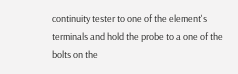continuity tester to one of the element's terminals and hold the probe to a one of the bolts on the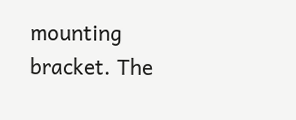mounting bracket. The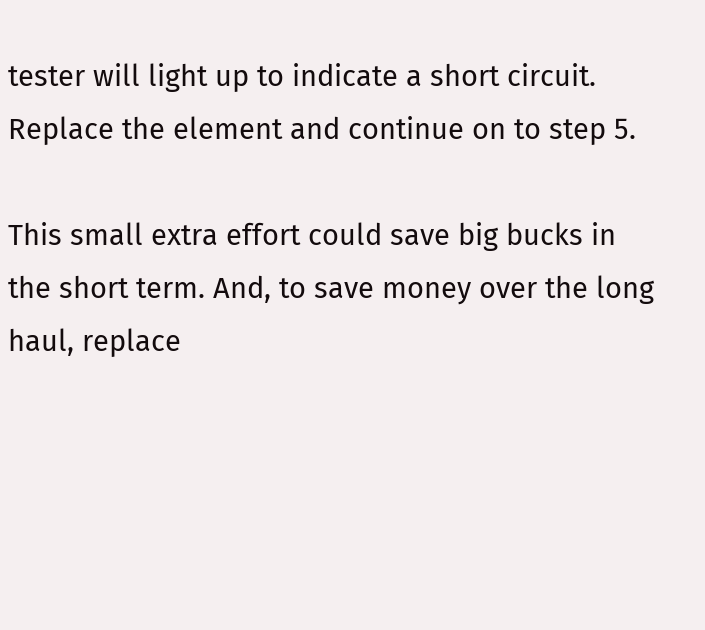tester will light up to indicate a short circuit. Replace the element and continue on to step 5.

This small extra effort could save big bucks in the short term. And, to save money over the long haul, replace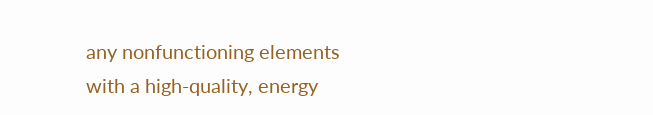any nonfunctioning elements with a high-quality, energy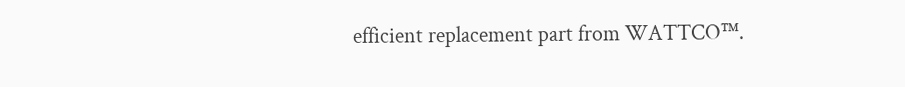efficient replacement part from WATTCO™.